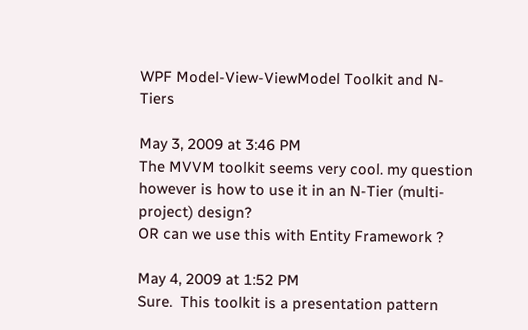WPF Model-View-ViewModel Toolkit and N-Tiers

May 3, 2009 at 3:46 PM
The MVVM toolkit seems very cool. my question however is how to use it in an N-Tier (multi-project) design?
OR can we use this with Entity Framework ?

May 4, 2009 at 1:52 PM
Sure.  This toolkit is a presentation pattern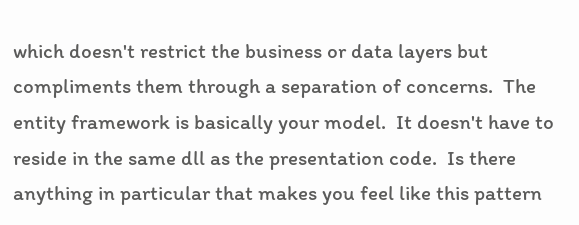which doesn't restrict the business or data layers but compliments them through a separation of concerns.  The entity framework is basically your model.  It doesn't have to reside in the same dll as the presentation code.  Is there anything in particular that makes you feel like this pattern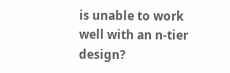is unable to work well with an n-tier design?